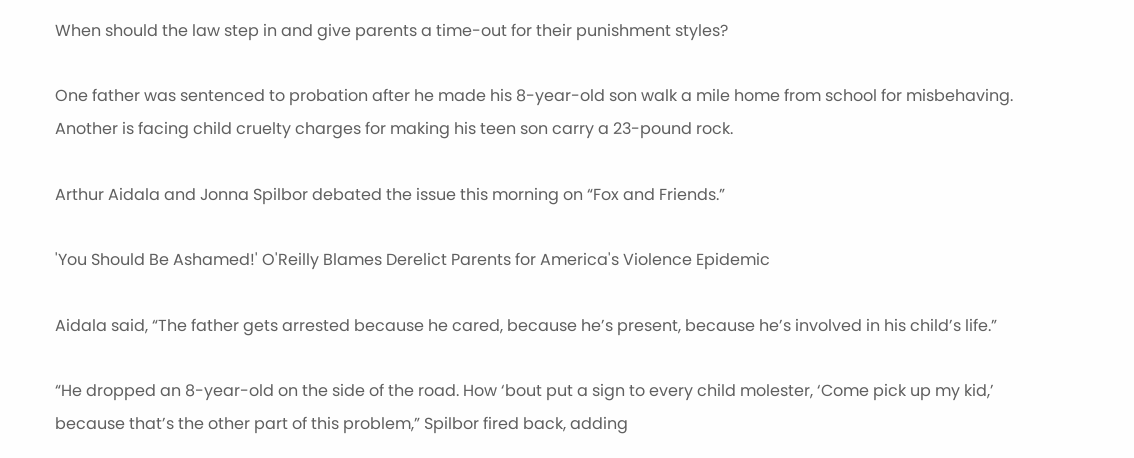When should the law step in and give parents a time-out for their punishment styles?

One father was sentenced to probation after he made his 8-year-old son walk a mile home from school for misbehaving. Another is facing child cruelty charges for making his teen son carry a 23-pound rock.

Arthur Aidala and Jonna Spilbor debated the issue this morning on “Fox and Friends.”

'You Should Be Ashamed!' O'Reilly Blames Derelict Parents for America's Violence Epidemic

Aidala said, “The father gets arrested because he cared, because he’s present, because he’s involved in his child’s life.”

“He dropped an 8-year-old on the side of the road. How ‘bout put a sign to every child molester, ‘Come pick up my kid,’ because that’s the other part of this problem,” Spilbor fired back, adding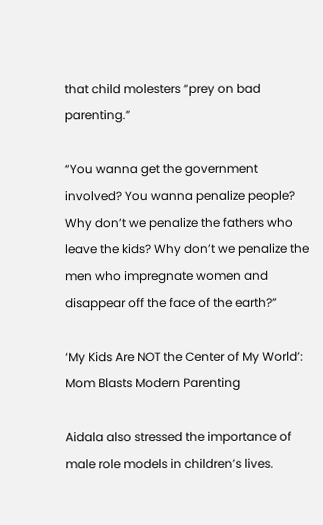that child molesters “prey on bad parenting.”

“You wanna get the government involved? You wanna penalize people? Why don’t we penalize the fathers who leave the kids? Why don’t we penalize the men who impregnate women and disappear off the face of the earth?”

‘My Kids Are NOT the Center of My World’: Mom Blasts Modern Parenting

Aidala also stressed the importance of male role models in children’s lives.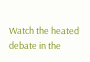Watch the heated debate in the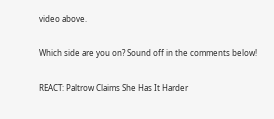video above.

Which side are you on? Sound off in the comments below!

REACT: Paltrow Claims She Has It Harder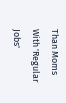Than Moms With 'Regular Jobs'